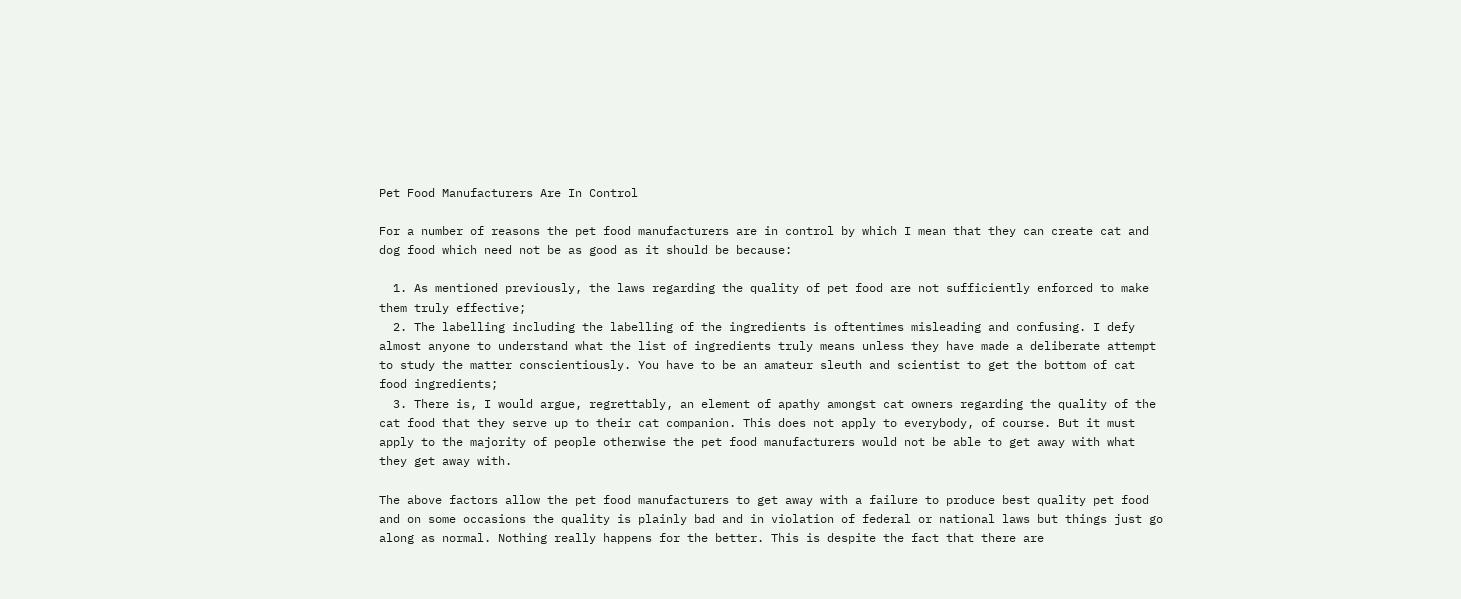Pet Food Manufacturers Are In Control

For a number of reasons the pet food manufacturers are in control by which I mean that they can create cat and dog food which need not be as good as it should be because:

  1. As mentioned previously, the laws regarding the quality of pet food are not sufficiently enforced to make them truly effective;
  2. The labelling including the labelling of the ingredients is oftentimes misleading and confusing. I defy almost anyone to understand what the list of ingredients truly means unless they have made a deliberate attempt to study the matter conscientiously. You have to be an amateur sleuth and scientist to get the bottom of cat food ingredients;
  3. There is, I would argue, regrettably, an element of apathy amongst cat owners regarding the quality of the cat food that they serve up to their cat companion. This does not apply to everybody, of course. But it must apply to the majority of people otherwise the pet food manufacturers would not be able to get away with what they get away with.

The above factors allow the pet food manufacturers to get away with a failure to produce best quality pet food and on some occasions the quality is plainly bad and in violation of federal or national laws but things just go along as normal. Nothing really happens for the better. This is despite the fact that there are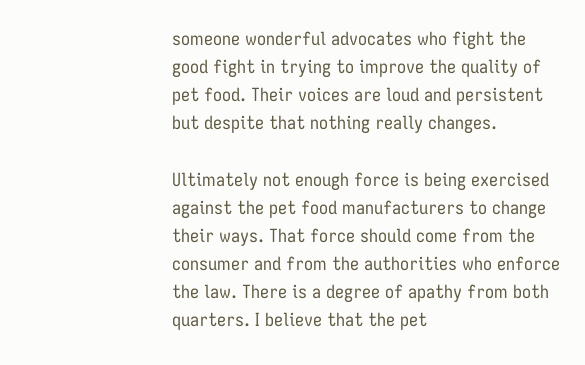someone wonderful advocates who fight the good fight in trying to improve the quality of pet food. Their voices are loud and persistent but despite that nothing really changes.

Ultimately not enough force is being exercised against the pet food manufacturers to change their ways. That force should come from the consumer and from the authorities who enforce the law. There is a degree of apathy from both quarters. I believe that the pet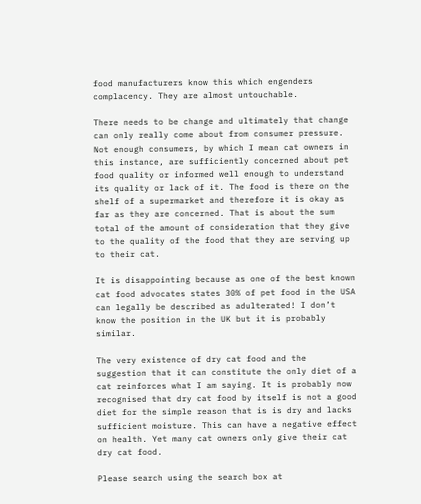food manufacturers know this which engenders complacency. They are almost untouchable.

There needs to be change and ultimately that change can only really come about from consumer pressure. Not enough consumers, by which I mean cat owners in this instance, are sufficiently concerned about pet food quality or informed well enough to understand its quality or lack of it. The food is there on the shelf of a supermarket and therefore it is okay as far as they are concerned. That is about the sum total of the amount of consideration that they give to the quality of the food that they are serving up to their cat.

It is disappointing because as one of the best known cat food advocates states 30% of pet food in the USA can legally be described as adulterated! I don’t know the position in the UK but it is probably similar.

The very existence of dry cat food and the suggestion that it can constitute the only diet of a cat reinforces what I am saying. It is probably now recognised that dry cat food by itself is not a good diet for the simple reason that is is dry and lacks sufficient moisture. This can have a negative effect on health. Yet many cat owners only give their cat dry cat food.

Please search using the search box at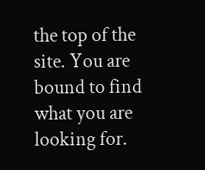the top of the site. You are bound to find what you are looking for.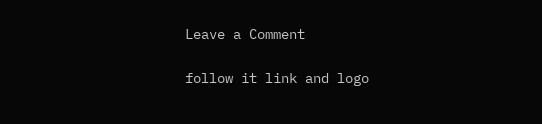Leave a Comment

follow it link and logo